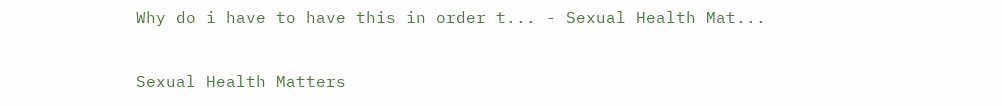Why do i have to have this in order t... - Sexual Health Mat...

Sexual Health Matters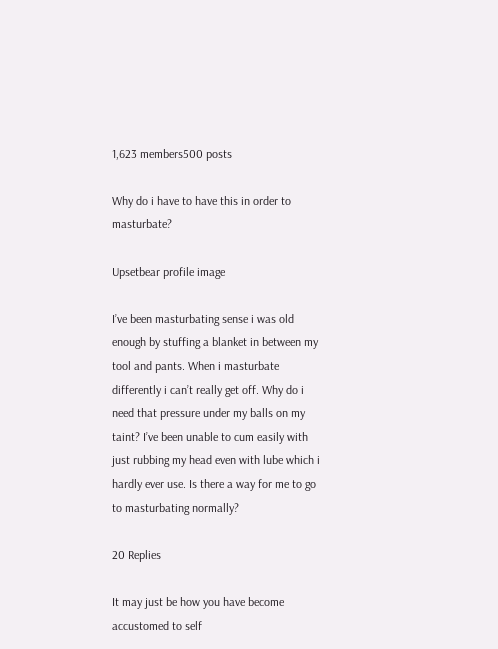1,623 members500 posts

Why do i have to have this in order to masturbate?

Upsetbear profile image

I’ve been masturbating sense i was old enough by stuffing a blanket in between my tool and pants. When i masturbate differently i can’t really get off. Why do i need that pressure under my balls on my taint? I’ve been unable to cum easily with just rubbing my head even with lube which i hardly ever use. Is there a way for me to go to masturbating normally?

20 Replies

It may just be how you have become accustomed to self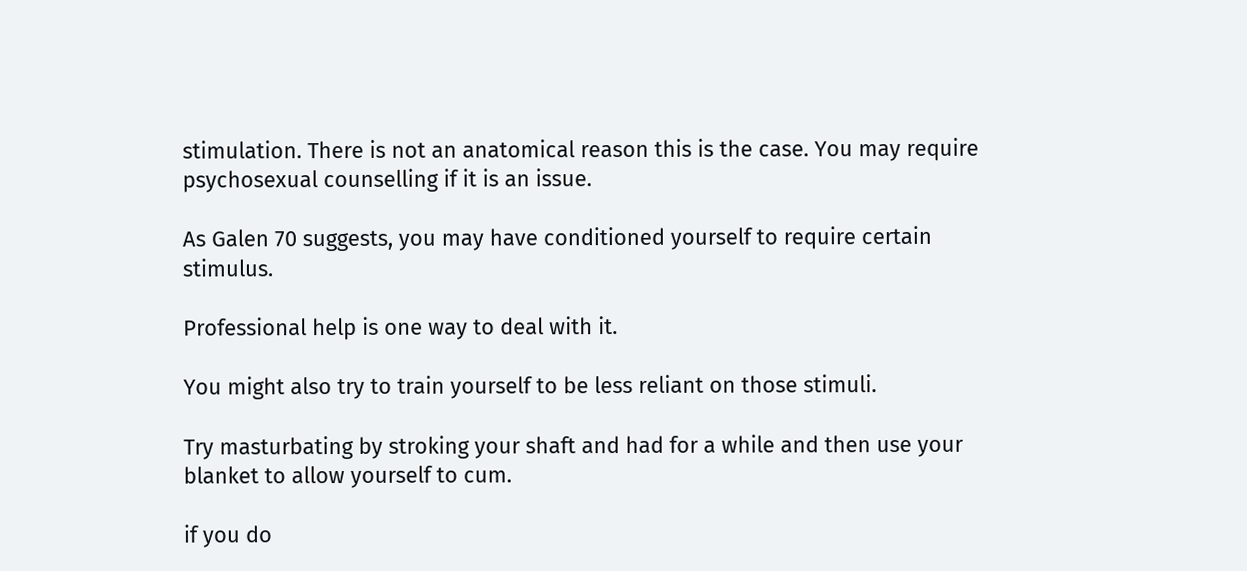stimulation. There is not an anatomical reason this is the case. You may require psychosexual counselling if it is an issue.

As Galen 70 suggests, you may have conditioned yourself to require certain stimulus.

Professional help is one way to deal with it.

You might also try to train yourself to be less reliant on those stimuli.

Try masturbating by stroking your shaft and had for a while and then use your blanket to allow yourself to cum.

if you do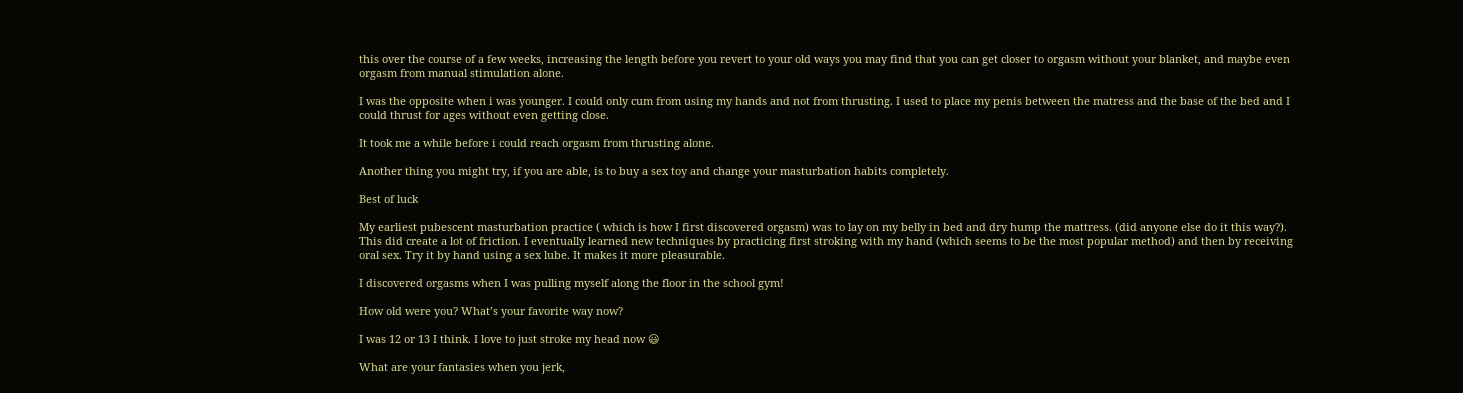this over the course of a few weeks, increasing the length before you revert to your old ways you may find that you can get closer to orgasm without your blanket, and maybe even orgasm from manual stimulation alone.

I was the opposite when i was younger. I could only cum from using my hands and not from thrusting. I used to place my penis between the matress and the base of the bed and I could thrust for ages without even getting close.

It took me a while before i could reach orgasm from thrusting alone.

Another thing you might try, if you are able, is to buy a sex toy and change your masturbation habits completely.

Best of luck

My earliest pubescent masturbation practice ( which is how I first discovered orgasm) was to lay on my belly in bed and dry hump the mattress. (did anyone else do it this way?). This did create a lot of friction. I eventually learned new techniques by practicing first stroking with my hand (which seems to be the most popular method) and then by receiving oral sex. Try it by hand using a sex lube. It makes it more pleasurable.

I discovered orgasms when I was pulling myself along the floor in the school gym!

How old were you? What’s your favorite way now?

I was 12 or 13 I think. I love to just stroke my head now 😃

What are your fantasies when you jerk,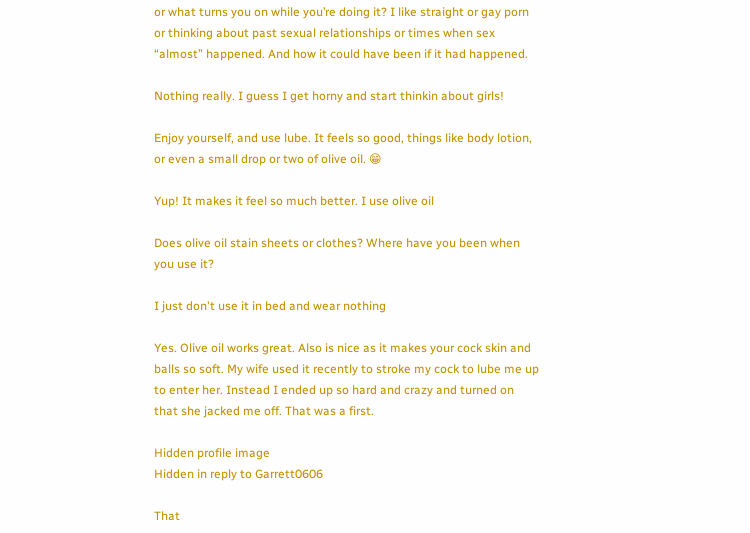or what turns you on while you’re doing it? I like straight or gay porn or thinking about past sexual relationships or times when sex “almost” happened. And how it could have been if it had happened.

Nothing really. I guess I get horny and start thinkin about girls!

Enjoy yourself, and use lube. It feels so good, things like body lotion, or even a small drop or two of olive oil. 😁

Yup! It makes it feel so much better. I use olive oil

Does olive oil stain sheets or clothes? Where have you been when you use it?

I just don't use it in bed and wear nothing

Yes. Olive oil works great. Also is nice as it makes your cock skin and balls so soft. My wife used it recently to stroke my cock to lube me up to enter her. Instead I ended up so hard and crazy and turned on that she jacked me off. That was a first.

Hidden profile image
Hidden in reply to Garrett0606

That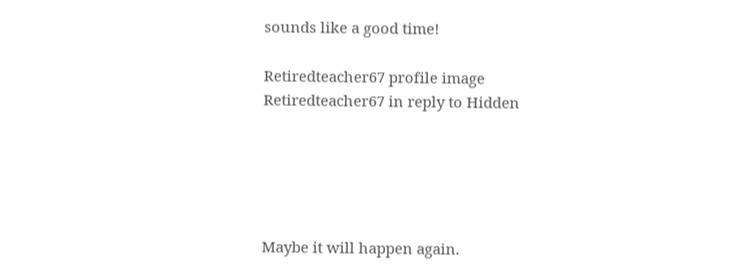sounds like a good time!

Retiredteacher67 profile image
Retiredteacher67 in reply to Hidden





Maybe it will happen again.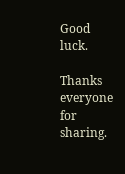Good luck.

Thanks everyone for sharing.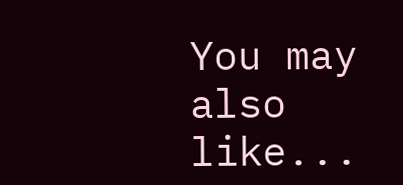You may also like...